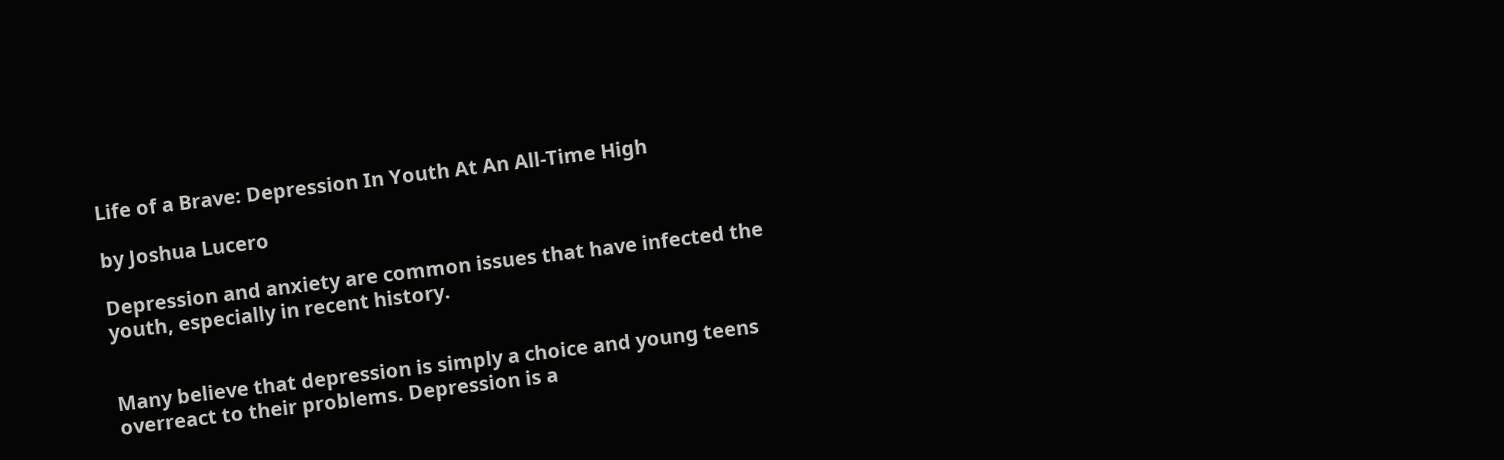Life of a Brave: Depression In Youth At An All-Time High

by Joshua Lucero

Depression and anxiety are common issues that have infected the youth, especially in recent history.


Many believe that depression is simply a choice and young teens overreact to their problems. Depression is a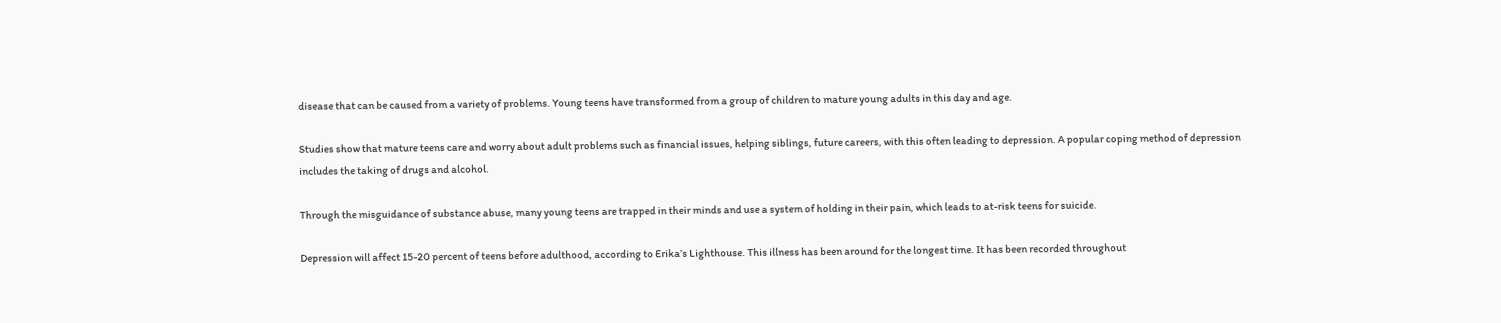disease that can be caused from a variety of problems. Young teens have transformed from a group of children to mature young adults in this day and age.

Studies show that mature teens care and worry about adult problems such as financial issues, helping siblings, future careers, with this often leading to depression. A popular coping method of depression includes the taking of drugs and alcohol.

Through the misguidance of substance abuse, many young teens are trapped in their minds and use a system of holding in their pain, which leads to at-risk teens for suicide.

Depression will affect 15-20 percent of teens before adulthood, according to Erika’s Lighthouse. This illness has been around for the longest time. It has been recorded throughout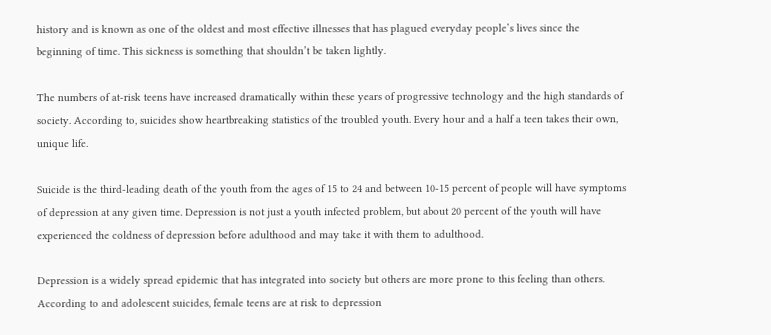history and is known as one of the oldest and most effective illnesses that has plagued everyday people’s lives since the beginning of time. This sickness is something that shouldn’t be taken lightly.

The numbers of at-risk teens have increased dramatically within these years of progressive technology and the high standards of society. According to, suicides show heartbreaking statistics of the troubled youth. Every hour and a half a teen takes their own, unique life.

Suicide is the third-leading death of the youth from the ages of 15 to 24 and between 10-15 percent of people will have symptoms of depression at any given time. Depression is not just a youth infected problem, but about 20 percent of the youth will have experienced the coldness of depression before adulthood and may take it with them to adulthood.

Depression is a widely spread epidemic that has integrated into society but others are more prone to this feeling than others. According to and adolescent suicides, female teens are at risk to depression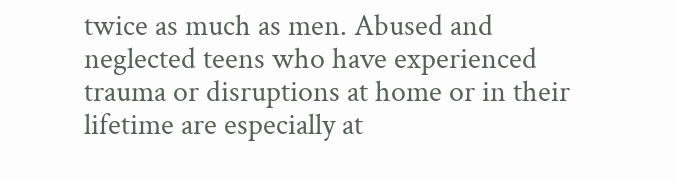twice as much as men. Abused and neglected teens who have experienced trauma or disruptions at home or in their lifetime are especially at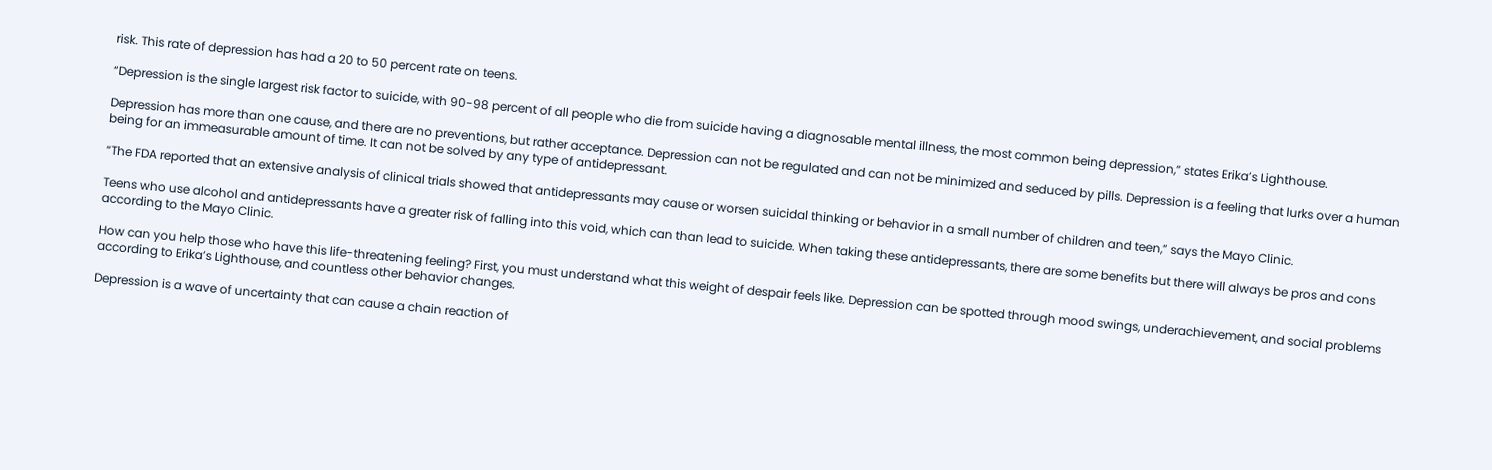risk. This rate of depression has had a 20 to 50 percent rate on teens.

“Depression is the single largest risk factor to suicide, with 90-98 percent of all people who die from suicide having a diagnosable mental illness, the most common being depression,” states Erika’s Lighthouse.

Depression has more than one cause, and there are no preventions, but rather acceptance. Depression can not be regulated and can not be minimized and seduced by pills. Depression is a feeling that lurks over a human being for an immeasurable amount of time. It can not be solved by any type of antidepressant.

“The FDA reported that an extensive analysis of clinical trials showed that antidepressants may cause or worsen suicidal thinking or behavior in a small number of children and teen,” says the Mayo Clinic.

Teens who use alcohol and antidepressants have a greater risk of falling into this void, which can than lead to suicide. When taking these antidepressants, there are some benefits but there will always be pros and cons according to the Mayo Clinic.

How can you help those who have this life-threatening feeling? First, you must understand what this weight of despair feels like. Depression can be spotted through mood swings, underachievement, and social problems according to Erika’s Lighthouse, and countless other behavior changes.

Depression is a wave of uncertainty that can cause a chain reaction of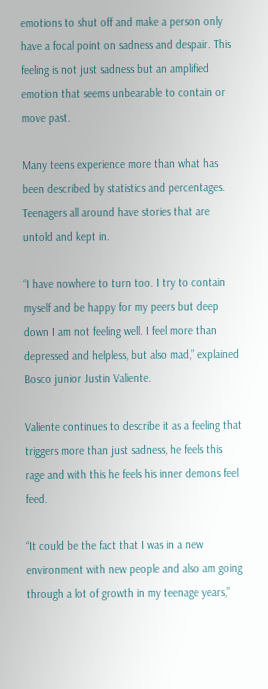emotions to shut off and make a person only have a focal point on sadness and despair. This feeling is not just sadness but an amplified emotion that seems unbearable to contain or move past.

Many teens experience more than what has been described by statistics and percentages.  Teenagers all around have stories that are untold and kept in.

“I have nowhere to turn too. I try to contain myself and be happy for my peers but deep down I am not feeling well. I feel more than depressed and helpless, but also mad,” explained Bosco junior Justin Valiente.

Valiente continues to describe it as a feeling that triggers more than just sadness, he feels this rage and with this he feels his inner demons feel feed.

“It could be the fact that I was in a new environment with new people and also am going through a lot of growth in my teenage years,”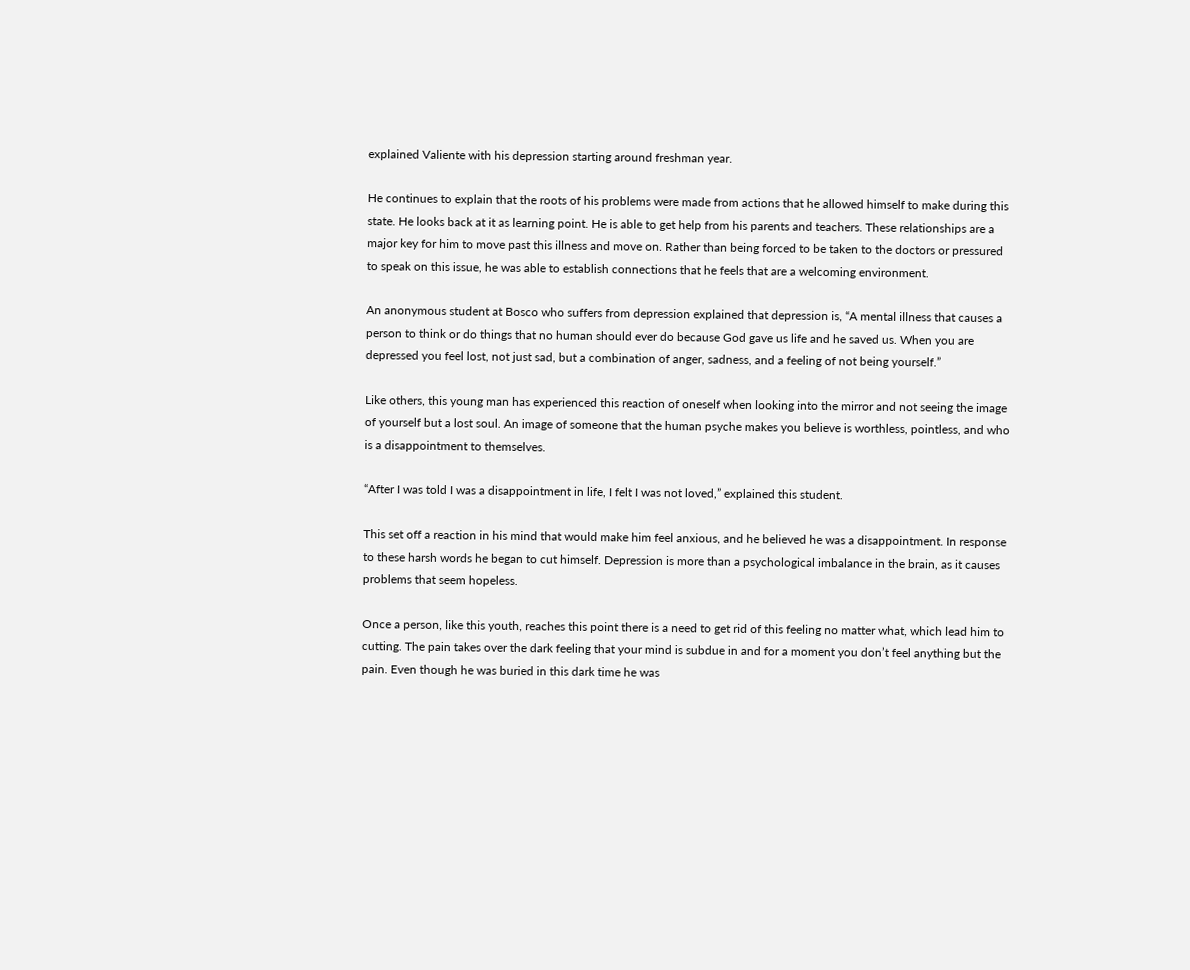explained Valiente with his depression starting around freshman year.

He continues to explain that the roots of his problems were made from actions that he allowed himself to make during this state. He looks back at it as learning point. He is able to get help from his parents and teachers. These relationships are a major key for him to move past this illness and move on. Rather than being forced to be taken to the doctors or pressured to speak on this issue, he was able to establish connections that he feels that are a welcoming environment.

An anonymous student at Bosco who suffers from depression explained that depression is, “A mental illness that causes a person to think or do things that no human should ever do because God gave us life and he saved us. When you are depressed you feel lost, not just sad, but a combination of anger, sadness, and a feeling of not being yourself.”

Like others, this young man has experienced this reaction of oneself when looking into the mirror and not seeing the image of yourself but a lost soul. An image of someone that the human psyche makes you believe is worthless, pointless, and who is a disappointment to themselves.

“After I was told I was a disappointment in life, I felt I was not loved,” explained this student.

This set off a reaction in his mind that would make him feel anxious, and he believed he was a disappointment. In response to these harsh words he began to cut himself. Depression is more than a psychological imbalance in the brain, as it causes problems that seem hopeless.

Once a person, like this youth, reaches this point there is a need to get rid of this feeling no matter what, which lead him to cutting. The pain takes over the dark feeling that your mind is subdue in and for a moment you don’t feel anything but the pain. Even though he was buried in this dark time he was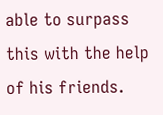able to surpass this with the help of his friends.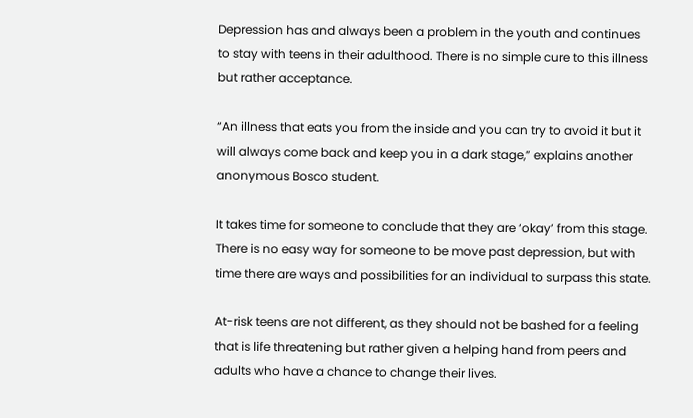Depression has and always been a problem in the youth and continues to stay with teens in their adulthood. There is no simple cure to this illness but rather acceptance.

“An illness that eats you from the inside and you can try to avoid it but it will always come back and keep you in a dark stage,” explains another anonymous Bosco student.

It takes time for someone to conclude that they are ‘okay’ from this stage. There is no easy way for someone to be move past depression, but with time there are ways and possibilities for an individual to surpass this state.

At-risk teens are not different, as they should not be bashed for a feeling that is life threatening but rather given a helping hand from peers and adults who have a chance to change their lives.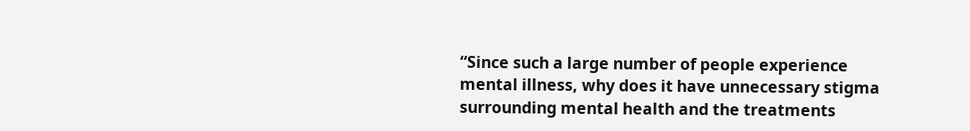“Since such a large number of people experience mental illness, why does it have unnecessary stigma surrounding mental health and the treatments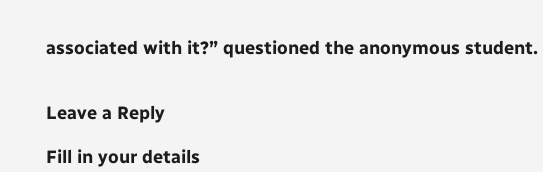associated with it?” questioned the anonymous student.


Leave a Reply

Fill in your details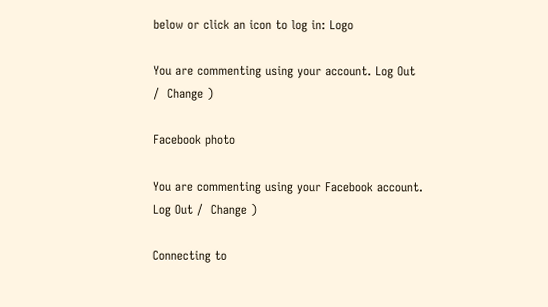below or click an icon to log in: Logo

You are commenting using your account. Log Out /  Change )

Facebook photo

You are commenting using your Facebook account. Log Out /  Change )

Connecting to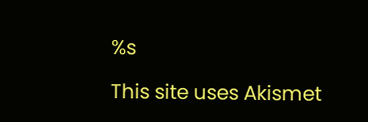%s

This site uses Akismet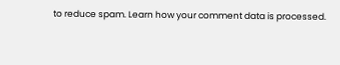to reduce spam. Learn how your comment data is processed.